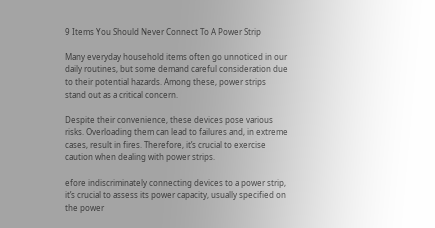9 Items You Should Never Connect To A Power Strip

Many everyday household items often go unnoticed in our daily routines, but some demand careful consideration due to their potential hazards. Among these, power strips stand out as a critical concern.

Despite their convenience, these devices pose various risks. Overloading them can lead to failures and, in extreme cases, result in fires. Therefore, it’s crucial to exercise caution when dealing with power strips.

efore indiscriminately connecting devices to a power strip, it’s crucial to assess its power capacity, usually specified on the power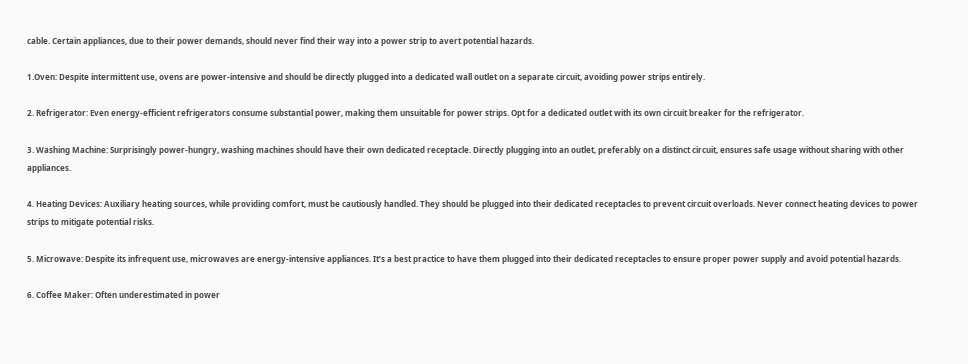cable. Certain appliances, due to their power demands, should never find their way into a power strip to avert potential hazards.

1.Oven: Despite intermittent use, ovens are power-intensive and should be directly plugged into a dedicated wall outlet on a separate circuit, avoiding power strips entirely.

2. Refrigerator: Even energy-efficient refrigerators consume substantial power, making them unsuitable for power strips. Opt for a dedicated outlet with its own circuit breaker for the refrigerator.

3. Washing Machine: Surprisingly power-hungry, washing machines should have their own dedicated receptacle. Directly plugging into an outlet, preferably on a distinct circuit, ensures safe usage without sharing with other appliances.

4. Heating Devices: Auxiliary heating sources, while providing comfort, must be cautiously handled. They should be plugged into their dedicated receptacles to prevent circuit overloads. Never connect heating devices to power strips to mitigate potential risks.

5. Microwave: Despite its infrequent use, microwaves are energy-intensive appliances. It’s a best practice to have them plugged into their dedicated receptacles to ensure proper power supply and avoid potential hazards.

6. Coffee Maker: Often underestimated in power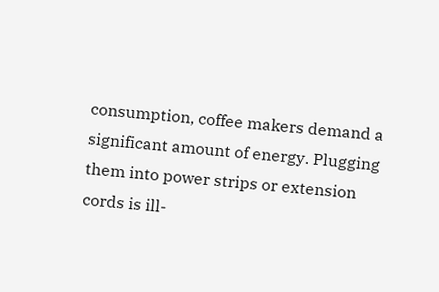consumption, coffee makers demand a significant amount of energy. Plugging them into power strips or extension cords is ill-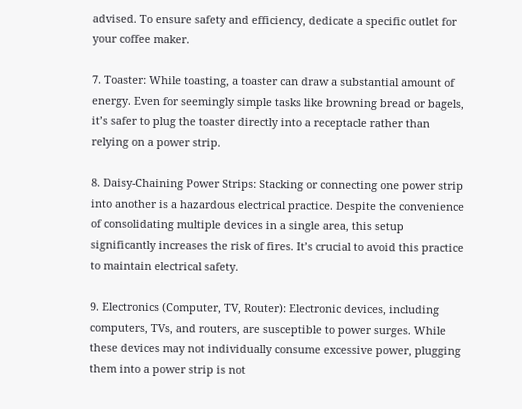advised. To ensure safety and efficiency, dedicate a specific outlet for your coffee maker.

7. Toaster: While toasting, a toaster can draw a substantial amount of energy. Even for seemingly simple tasks like browning bread or bagels, it’s safer to plug the toaster directly into a receptacle rather than relying on a power strip.

8. Daisy-Chaining Power Strips: Stacking or connecting one power strip into another is a hazardous electrical practice. Despite the convenience of consolidating multiple devices in a single area, this setup significantly increases the risk of fires. It’s crucial to avoid this practice to maintain electrical safety.

9. Electronics (Computer, TV, Router): Electronic devices, including computers, TVs, and routers, are susceptible to power surges. While these devices may not individually consume excessive power, plugging them into a power strip is not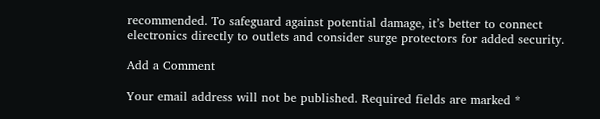recommended. To safeguard against potential damage, it’s better to connect electronics directly to outlets and consider surge protectors for added security.

Add a Comment

Your email address will not be published. Required fields are marked *